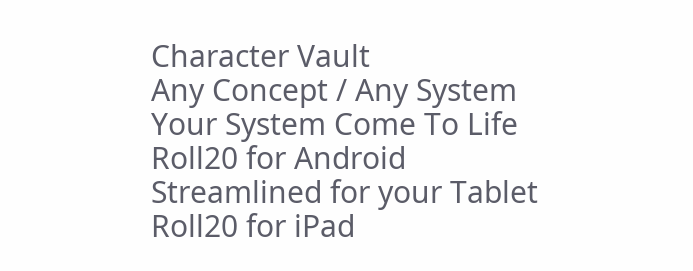Character Vault
Any Concept / Any System
Your System Come To Life
Roll20 for Android
Streamlined for your Tablet
Roll20 for iPad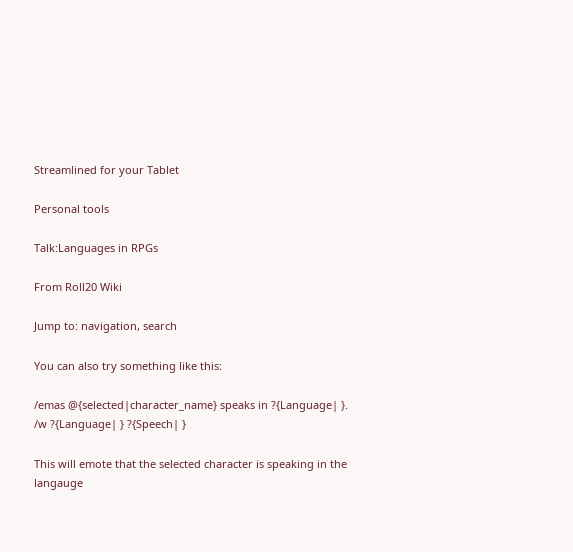Streamlined for your Tablet

Personal tools

Talk:Languages in RPGs

From Roll20 Wiki

Jump to: navigation, search

You can also try something like this:

/emas @{selected|character_name} speaks in ?{Language| }.
/w ?{Language| } ?{Speech| }

This will emote that the selected character is speaking in the langauge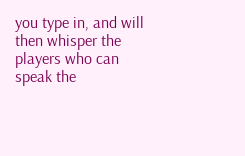you type in, and will then whisper the players who can speak the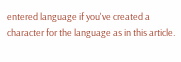entered language if you've created a character for the language as in this article.